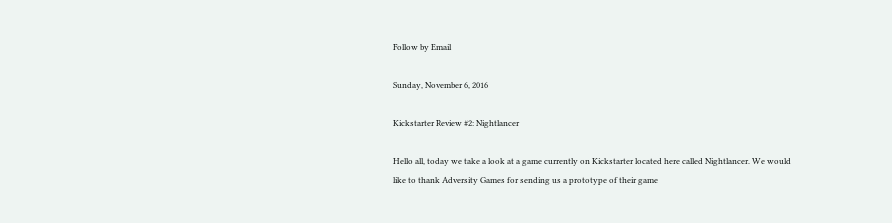Follow by Email

Sunday, November 6, 2016

Kickstarter Review #2: Nightlancer

Hello all, today we take a look at a game currently on Kickstarter located here called Nightlancer. We would like to thank Adversity Games for sending us a prototype of their game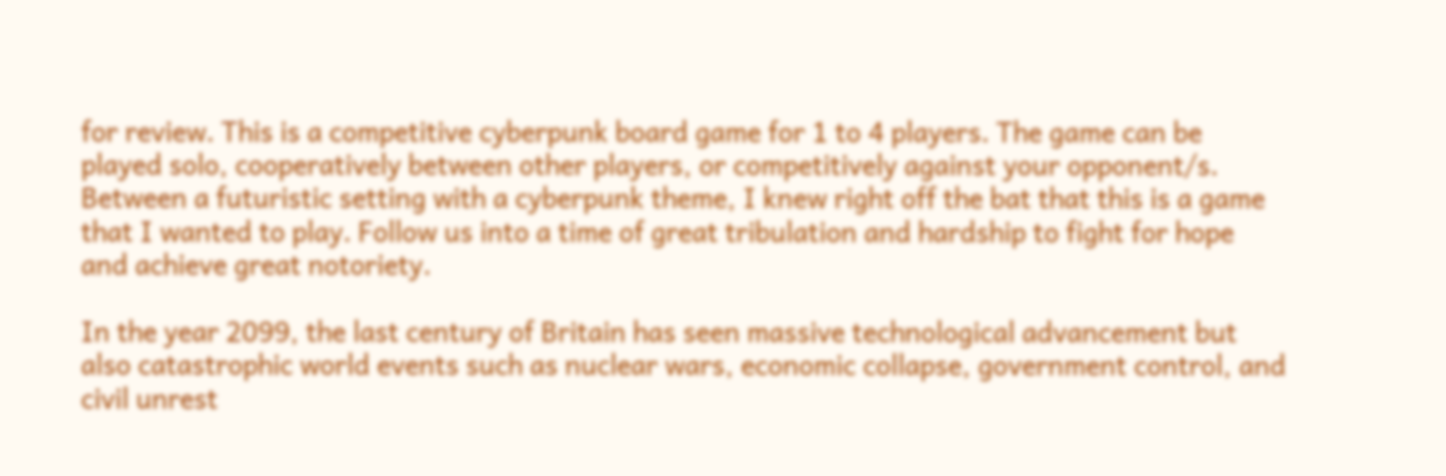for review. This is a competitive cyberpunk board game for 1 to 4 players. The game can be played solo, cooperatively between other players, or competitively against your opponent/s. Between a futuristic setting with a cyberpunk theme, I knew right off the bat that this is a game that I wanted to play. Follow us into a time of great tribulation and hardship to fight for hope and achieve great notoriety.

In the year 2099, the last century of Britain has seen massive technological advancement but also catastrophic world events such as nuclear wars, economic collapse, government control, and civil unrest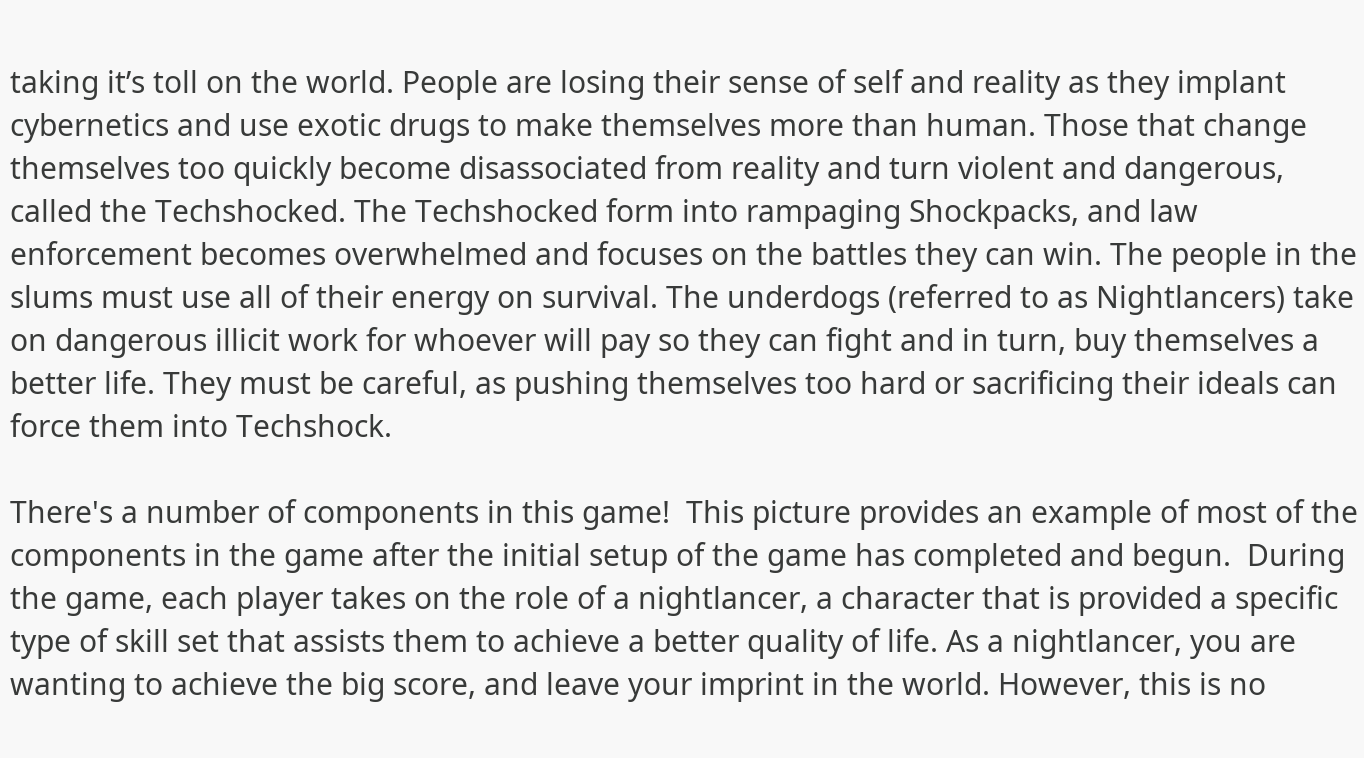taking it’s toll on the world. People are losing their sense of self and reality as they implant cybernetics and use exotic drugs to make themselves more than human. Those that change themselves too quickly become disassociated from reality and turn violent and dangerous, called the Techshocked. The Techshocked form into rampaging Shockpacks, and law enforcement becomes overwhelmed and focuses on the battles they can win. The people in the slums must use all of their energy on survival. The underdogs (referred to as Nightlancers) take on dangerous illicit work for whoever will pay so they can fight and in turn, buy themselves a better life. They must be careful, as pushing themselves too hard or sacrificing their ideals can force them into Techshock.

There's a number of components in this game!  This picture provides an example of most of the components in the game after the initial setup of the game has completed and begun.  During the game, each player takes on the role of a nightlancer, a character that is provided a specific type of skill set that assists them to achieve a better quality of life. As a nightlancer, you are wanting to achieve the big score, and leave your imprint in the world. However, this is no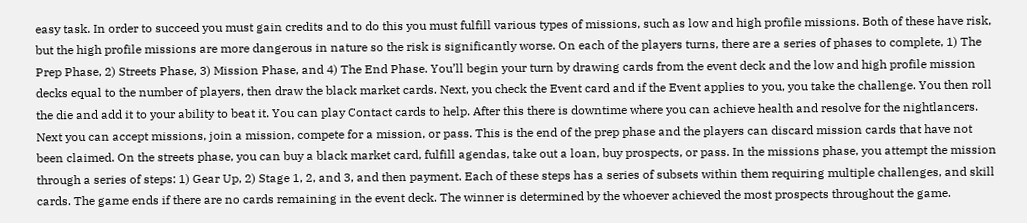easy task. In order to succeed you must gain credits and to do this you must fulfill various types of missions, such as low and high profile missions. Both of these have risk, but the high profile missions are more dangerous in nature so the risk is significantly worse. On each of the players turns, there are a series of phases to complete, 1) The Prep Phase, 2) Streets Phase, 3) Mission Phase, and 4) The End Phase. You’ll begin your turn by drawing cards from the event deck and the low and high profile mission decks equal to the number of players, then draw the black market cards. Next, you check the Event card and if the Event applies to you, you take the challenge. You then roll the die and add it to your ability to beat it. You can play Contact cards to help. After this there is downtime where you can achieve health and resolve for the nightlancers. Next you can accept missions, join a mission, compete for a mission, or pass. This is the end of the prep phase and the players can discard mission cards that have not been claimed. On the streets phase, you can buy a black market card, fulfill agendas, take out a loan, buy prospects, or pass. In the missions phase, you attempt the mission through a series of steps: 1) Gear Up, 2) Stage 1, 2, and 3, and then payment. Each of these steps has a series of subsets within them requiring multiple challenges, and skill cards. The game ends if there are no cards remaining in the event deck. The winner is determined by the whoever achieved the most prospects throughout the game.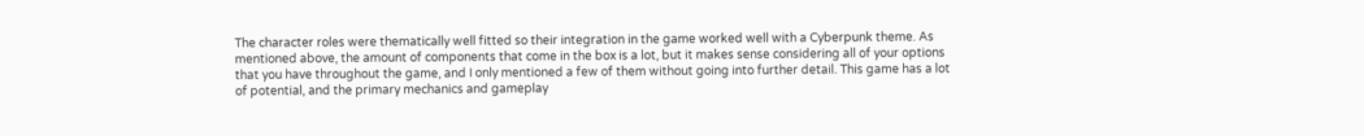The character roles were thematically well fitted so their integration in the game worked well with a Cyberpunk theme. As mentioned above, the amount of components that come in the box is a lot, but it makes sense considering all of your options that you have throughout the game, and I only mentioned a few of them without going into further detail. This game has a lot of potential, and the primary mechanics and gameplay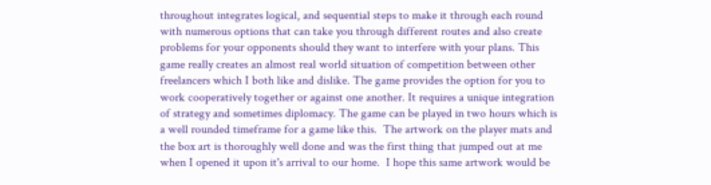throughout integrates logical, and sequential steps to make it through each round with numerous options that can take you through different routes and also create problems for your opponents should they want to interfere with your plans. This game really creates an almost real world situation of competition between other freelancers which I both like and dislike. The game provides the option for you to work cooperatively together or against one another. It requires a unique integration of strategy and sometimes diplomacy. The game can be played in two hours which is a well rounded timeframe for a game like this.  The artwork on the player mats and the box art is thoroughly well done and was the first thing that jumped out at me when I opened it upon it's arrival to our home.  I hope this same artwork would be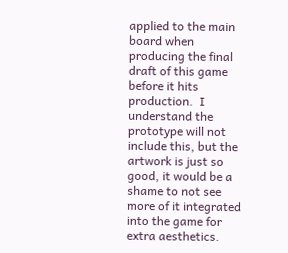applied to the main board when producing the final draft of this game before it hits production.  I understand the prototype will not include this, but the artwork is just so good, it would be a shame to not see more of it integrated into the game for extra aesthetics.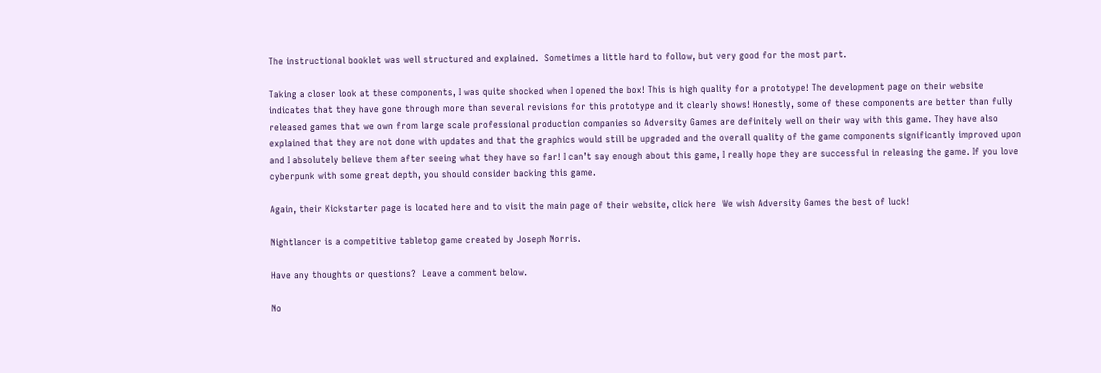The instructional booklet was well structured and explained.  Sometimes a little hard to follow, but very good for the most part.

Taking a closer look at these components, I was quite shocked when I opened the box! This is high quality for a prototype! The development page on their website indicates that they have gone through more than several revisions for this prototype and it clearly shows! Honestly, some of these components are better than fully released games that we own from large scale professional production companies so Adversity Games are definitely well on their way with this game. They have also explained that they are not done with updates and that the graphics would still be upgraded and the overall quality of the game components significantly improved upon and I absolutely believe them after seeing what they have so far! I can’t say enough about this game, I really hope they are successful in releasing the game. If you love cyberpunk with some great depth, you should consider backing this game.

Again, their Kickstarter page is located here and to visit the main page of their website, click here  We wish Adversity Games the best of luck!

Nightlancer is a competitive tabletop game created by Joseph Norris.

Have any thoughts or questions?  Leave a comment below.

No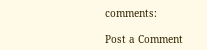comments:

Post a Comment